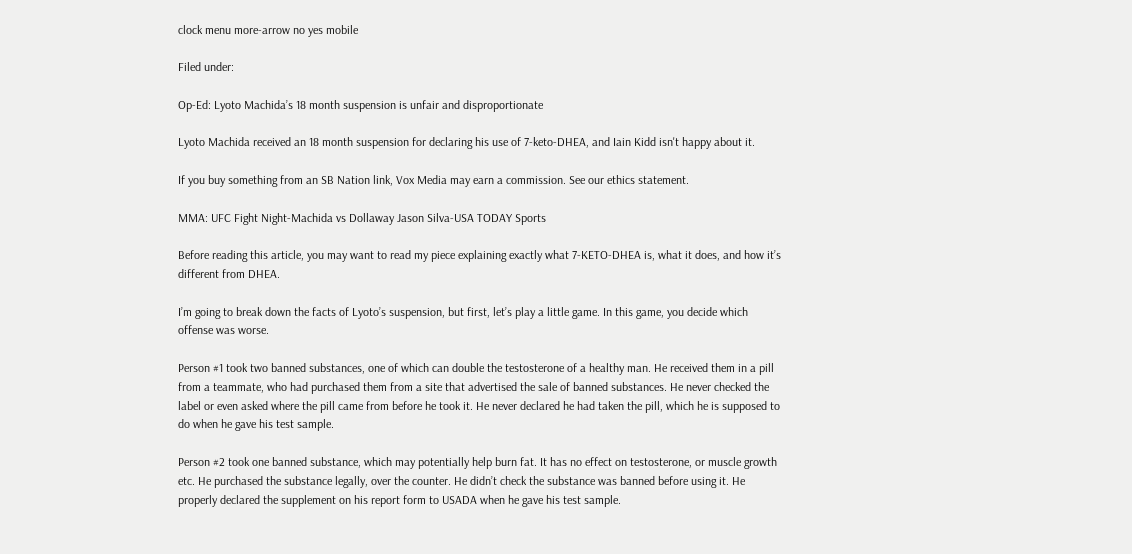clock menu more-arrow no yes mobile

Filed under:

Op-Ed: Lyoto Machida’s 18 month suspension is unfair and disproportionate

Lyoto Machida received an 18 month suspension for declaring his use of 7-keto-DHEA, and Iain Kidd isn't happy about it.

If you buy something from an SB Nation link, Vox Media may earn a commission. See our ethics statement.

MMA: UFC Fight Night-Machida vs Dollaway Jason Silva-USA TODAY Sports

Before reading this article, you may want to read my piece explaining exactly what 7-KETO-DHEA is, what it does, and how it’s different from DHEA.

I’m going to break down the facts of Lyoto’s suspension, but first, let’s play a little game. In this game, you decide which offense was worse.

Person #1 took two banned substances, one of which can double the testosterone of a healthy man. He received them in a pill from a teammate, who had purchased them from a site that advertised the sale of banned substances. He never checked the label or even asked where the pill came from before he took it. He never declared he had taken the pill, which he is supposed to do when he gave his test sample.

Person #2 took one banned substance, which may potentially help burn fat. It has no effect on testosterone, or muscle growth etc. He purchased the substance legally, over the counter. He didn’t check the substance was banned before using it. He properly declared the supplement on his report form to USADA when he gave his test sample.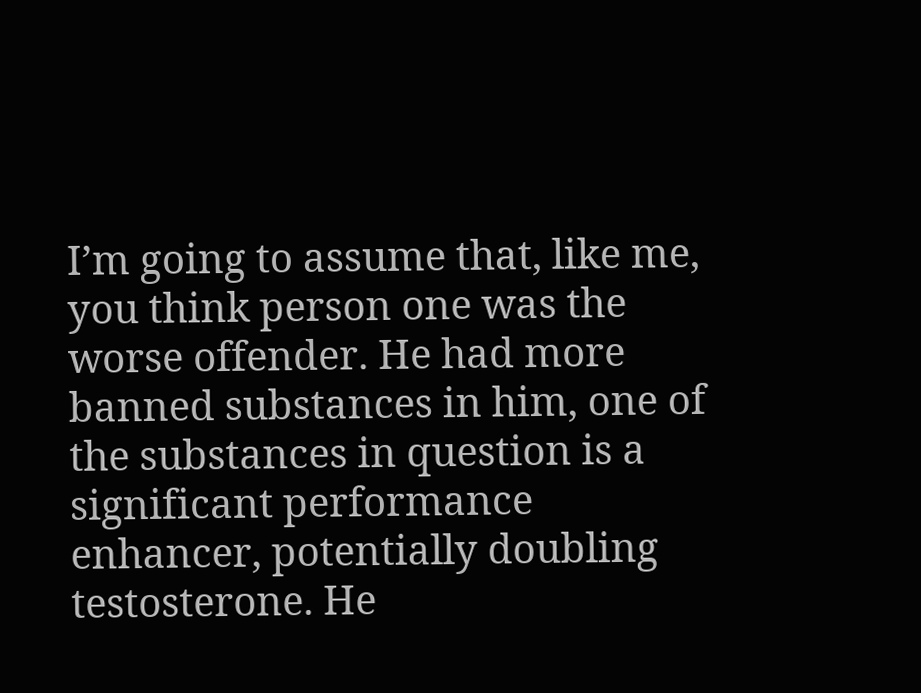I’m going to assume that, like me, you think person one was the worse offender. He had more banned substances in him, one of the substances in question is a significant performance enhancer, potentially doubling testosterone. He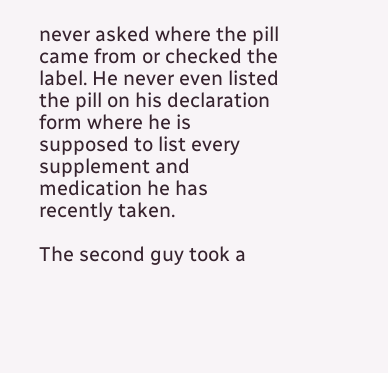never asked where the pill came from or checked the label. He never even listed the pill on his declaration form where he is supposed to list every supplement and medication he has recently taken.

The second guy took a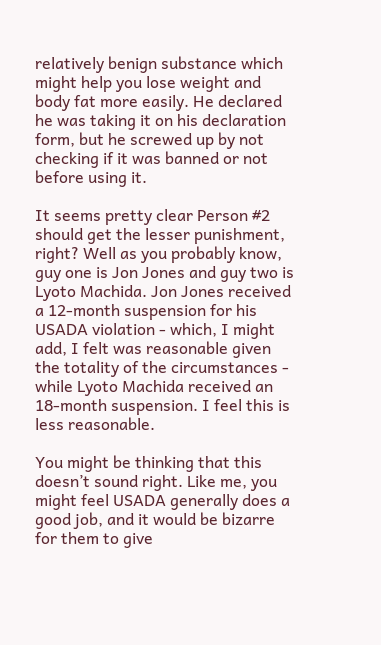relatively benign substance which might help you lose weight and body fat more easily. He declared he was taking it on his declaration form, but he screwed up by not checking if it was banned or not before using it.

It seems pretty clear Person #2 should get the lesser punishment, right? Well as you probably know, guy one is Jon Jones and guy two is Lyoto Machida. Jon Jones received a 12-month suspension for his USADA violation - which, I might add, I felt was reasonable given the totality of the circumstances - while Lyoto Machida received an 18-month suspension. I feel this is less reasonable.

You might be thinking that this doesn’t sound right. Like me, you might feel USADA generally does a good job, and it would be bizarre for them to give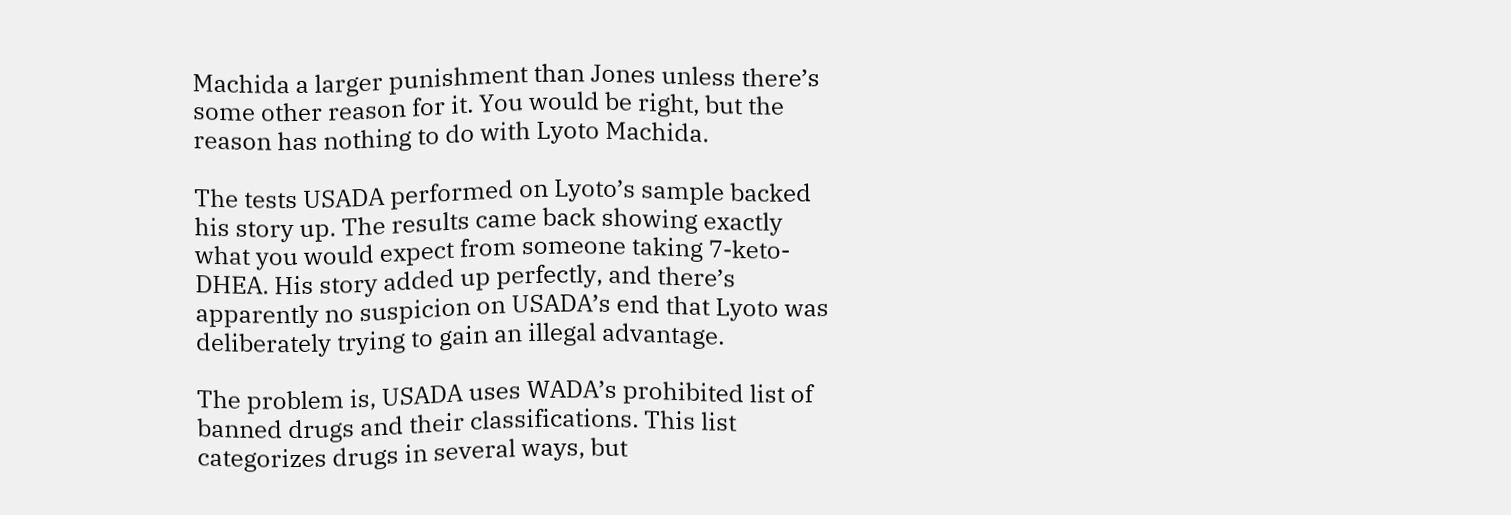Machida a larger punishment than Jones unless there’s some other reason for it. You would be right, but the reason has nothing to do with Lyoto Machida.

The tests USADA performed on Lyoto’s sample backed his story up. The results came back showing exactly what you would expect from someone taking 7-keto-DHEA. His story added up perfectly, and there’s apparently no suspicion on USADA’s end that Lyoto was deliberately trying to gain an illegal advantage.

The problem is, USADA uses WADA’s prohibited list of banned drugs and their classifications. This list categorizes drugs in several ways, but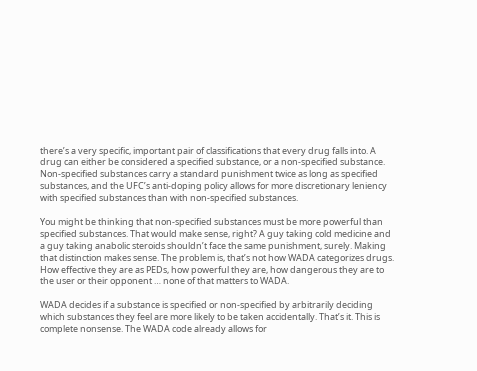there’s a very specific, important pair of classifications that every drug falls into. A drug can either be considered a specified substance, or a non-specified substance. Non-specified substances carry a standard punishment twice as long as specified substances, and the UFC’s anti-doping policy allows for more discretionary leniency with specified substances than with non-specified substances.

You might be thinking that non-specified substances must be more powerful than specified substances. That would make sense, right? A guy taking cold medicine and a guy taking anabolic steroids shouldn’t face the same punishment, surely. Making that distinction makes sense. The problem is, that’s not how WADA categorizes drugs. How effective they are as PEDs, how powerful they are, how dangerous they are to the user or their opponent … none of that matters to WADA.

WADA decides if a substance is specified or non-specified by arbitrarily deciding which substances they feel are more likely to be taken accidentally. That’s it. This is complete nonsense. The WADA code already allows for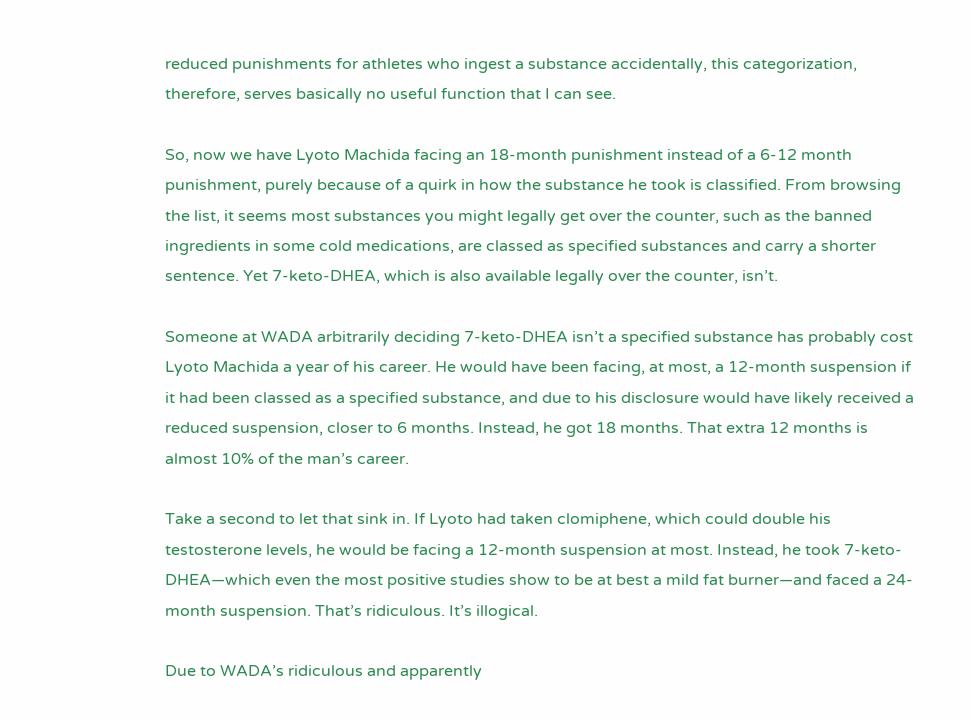reduced punishments for athletes who ingest a substance accidentally, this categorization, therefore, serves basically no useful function that I can see.

So, now we have Lyoto Machida facing an 18-month punishment instead of a 6-12 month punishment, purely because of a quirk in how the substance he took is classified. From browsing the list, it seems most substances you might legally get over the counter, such as the banned ingredients in some cold medications, are classed as specified substances and carry a shorter sentence. Yet 7-keto-DHEA, which is also available legally over the counter, isn’t.

Someone at WADA arbitrarily deciding 7-keto-DHEA isn’t a specified substance has probably cost Lyoto Machida a year of his career. He would have been facing, at most, a 12-month suspension if it had been classed as a specified substance, and due to his disclosure would have likely received a reduced suspension, closer to 6 months. Instead, he got 18 months. That extra 12 months is almost 10% of the man’s career.

Take a second to let that sink in. If Lyoto had taken clomiphene, which could double his testosterone levels, he would be facing a 12-month suspension at most. Instead, he took 7-keto-DHEA—which even the most positive studies show to be at best a mild fat burner—and faced a 24-month suspension. That’s ridiculous. It’s illogical.

Due to WADA’s ridiculous and apparently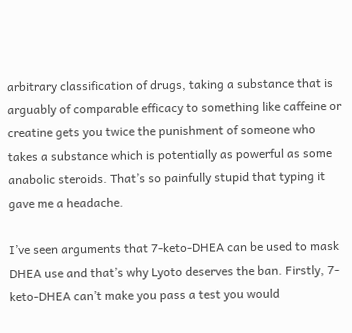arbitrary classification of drugs, taking a substance that is arguably of comparable efficacy to something like caffeine or creatine gets you twice the punishment of someone who takes a substance which is potentially as powerful as some anabolic steroids. That’s so painfully stupid that typing it gave me a headache.

I’ve seen arguments that 7-keto-DHEA can be used to mask DHEA use and that’s why Lyoto deserves the ban. Firstly, 7-keto-DHEA can’t make you pass a test you would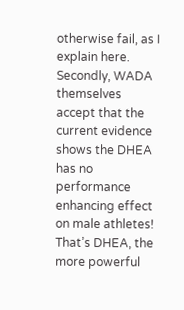otherwise fail, as I explain here. Secondly, WADA themselves accept that the current evidence shows the DHEA has no performance enhancing effect on male athletes! That’s DHEA, the more powerful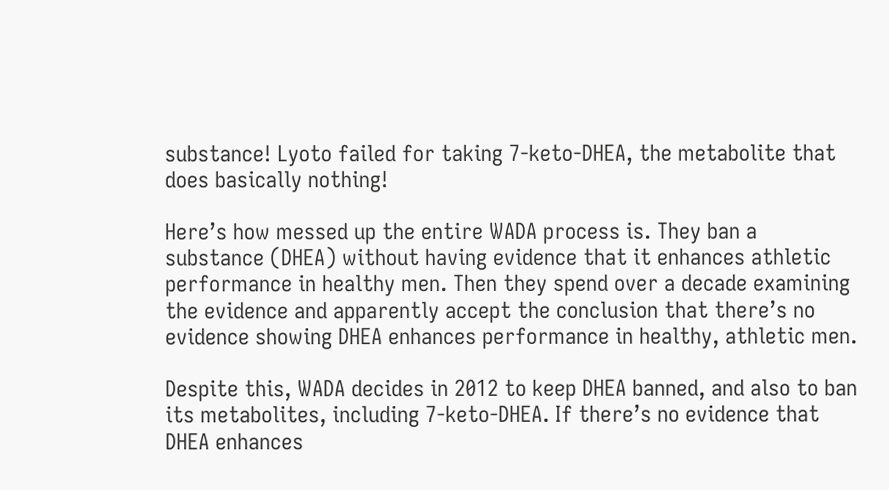substance! Lyoto failed for taking 7-keto-DHEA, the metabolite that does basically nothing!

Here’s how messed up the entire WADA process is. They ban a substance (DHEA) without having evidence that it enhances athletic performance in healthy men. Then they spend over a decade examining the evidence and apparently accept the conclusion that there’s no evidence showing DHEA enhances performance in healthy, athletic men.

Despite this, WADA decides in 2012 to keep DHEA banned, and also to ban its metabolites, including 7-keto-DHEA. If there’s no evidence that DHEA enhances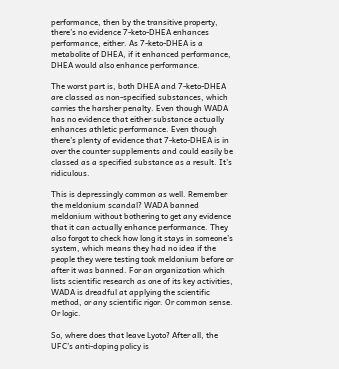performance, then by the transitive property, there’s no evidence 7-keto-DHEA enhances performance, either. As 7-keto-DHEA is a metabolite of DHEA, if it enhanced performance, DHEA would also enhance performance.

The worst part is, both DHEA and 7-keto-DHEA are classed as non-specified substances, which carries the harsher penalty. Even though WADA has no evidence that either substance actually enhances athletic performance. Even though there’s plenty of evidence that 7-keto-DHEA is in over the counter supplements and could easily be classed as a specified substance as a result. It’s ridiculous.

This is depressingly common as well. Remember the meldonium scandal? WADA banned meldonium without bothering to get any evidence that it can actually enhance performance. They also forgot to check how long it stays in someone’s system, which means they had no idea if the people they were testing took meldonium before or after it was banned. For an organization which lists scientific research as one of its key activities, WADA is dreadful at applying the scientific method, or any scientific rigor. Or common sense. Or logic.

So, where does that leave Lyoto? After all, the UFC’s anti-doping policy is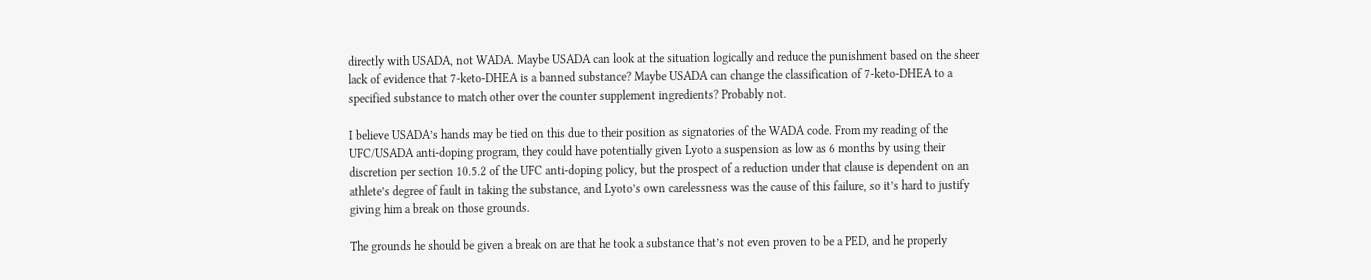directly with USADA, not WADA. Maybe USADA can look at the situation logically and reduce the punishment based on the sheer lack of evidence that 7-keto-DHEA is a banned substance? Maybe USADA can change the classification of 7-keto-DHEA to a specified substance to match other over the counter supplement ingredients? Probably not.

I believe USADA’s hands may be tied on this due to their position as signatories of the WADA code. From my reading of the UFC/USADA anti-doping program, they could have potentially given Lyoto a suspension as low as 6 months by using their discretion per section 10.5.2 of the UFC anti-doping policy, but the prospect of a reduction under that clause is dependent on an athlete’s degree of fault in taking the substance, and Lyoto’s own carelessness was the cause of this failure, so it’s hard to justify giving him a break on those grounds.

The grounds he should be given a break on are that he took a substance that’s not even proven to be a PED, and he properly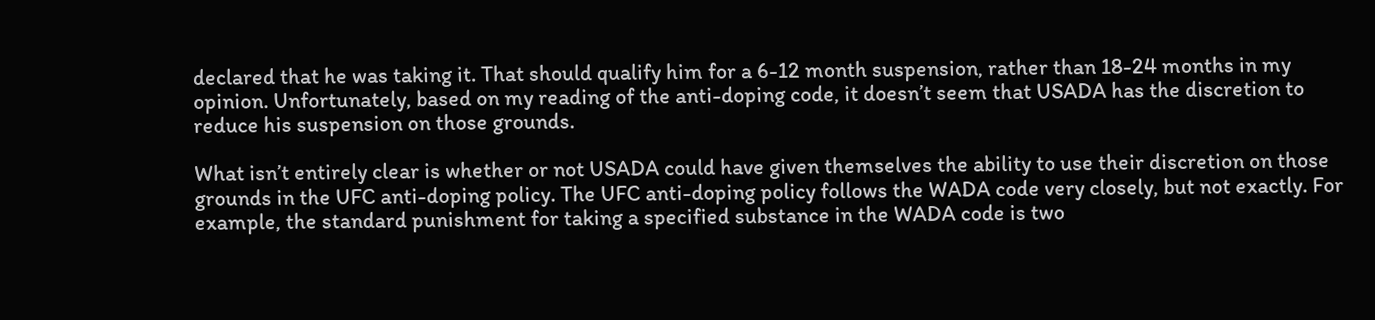declared that he was taking it. That should qualify him for a 6-12 month suspension, rather than 18-24 months in my opinion. Unfortunately, based on my reading of the anti-doping code, it doesn’t seem that USADA has the discretion to reduce his suspension on those grounds.

What isn’t entirely clear is whether or not USADA could have given themselves the ability to use their discretion on those grounds in the UFC anti-doping policy. The UFC anti-doping policy follows the WADA code very closely, but not exactly. For example, the standard punishment for taking a specified substance in the WADA code is two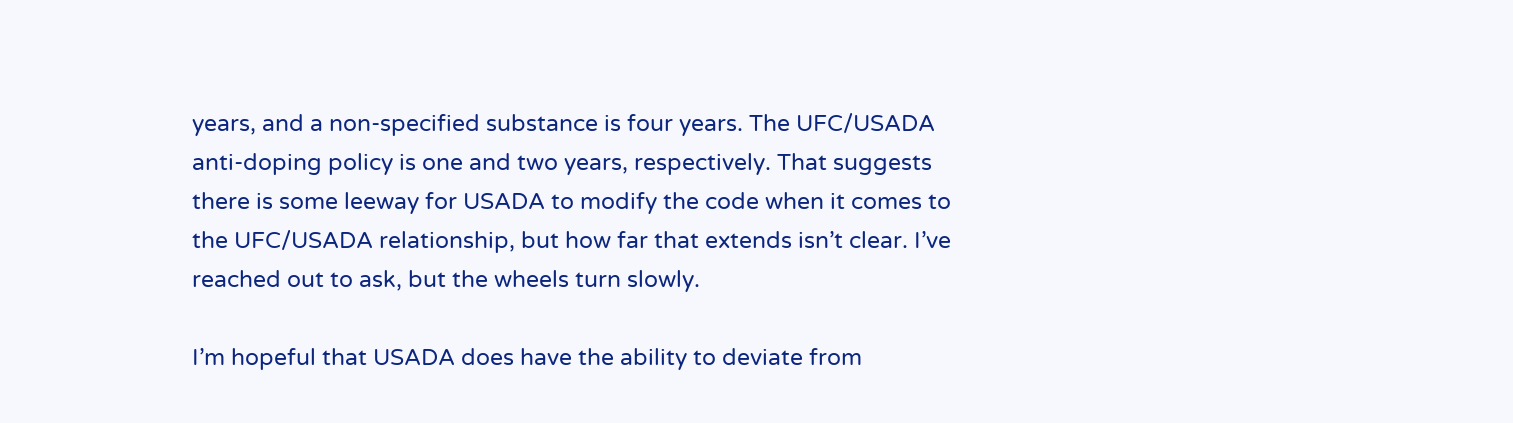years, and a non-specified substance is four years. The UFC/USADA anti-doping policy is one and two years, respectively. That suggests there is some leeway for USADA to modify the code when it comes to the UFC/USADA relationship, but how far that extends isn’t clear. I’ve reached out to ask, but the wheels turn slowly.

I’m hopeful that USADA does have the ability to deviate from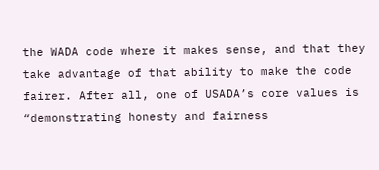the WADA code where it makes sense, and that they take advantage of that ability to make the code fairer. After all, one of USADA’s core values is “demonstrating honesty and fairness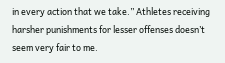in every action that we take.” Athletes receiving harsher punishments for lesser offenses doesn’t seem very fair to me.